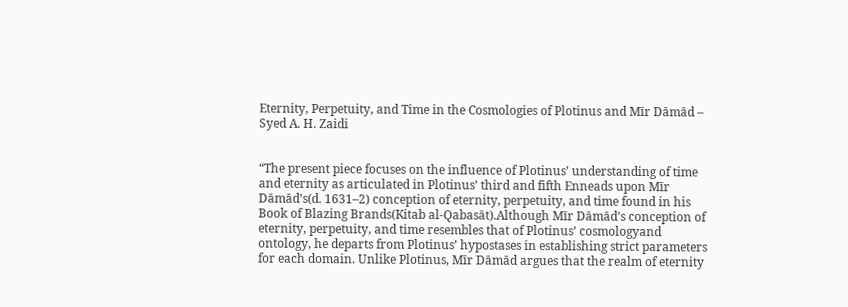Eternity, Perpetuity, and Time in the Cosmologies of Plotinus and Mīr Dāmād – Syed A. H. Zaidi


“The present piece focuses on the influence of Plotinus’ understanding of time and eternity as articulated in Plotinus’ third and fifth Enneads upon Mīr Dāmād’s(d. 1631–2) conception of eternity, perpetuity, and time found in his Book of Blazing Brands(Kitab al-Qabasāt).Although Mīr Dāmād’s conception of eternity, perpetuity, and time resembles that of Plotinus’ cosmologyand ontology, he departs from Plotinus’ hypostases in establishing strict parameters for each domain. Unlike Plotinus, Mīr Dāmād argues that the realm of eternity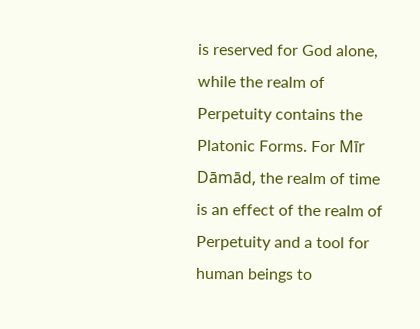is reserved for God alone, while the realm of Perpetuity contains the Platonic Forms. For Mīr Dāmād, the realm of time is an effect of the realm of Perpetuity and a tool for human beings to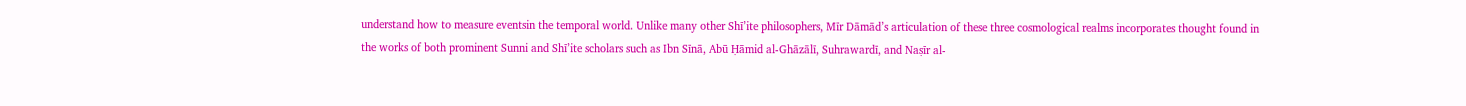understand how to measure eventsin the temporal world. Unlike many other Shī’ite philosophers, Mīr Dāmād’s articulation of these three cosmological realms incorporates thought found in the works of both prominent Sunni and Shī’ite scholars such as Ibn Sīnā, Abū Ḥāmid al-Ghāzālī, Suhrawardī, and Naṣīr al-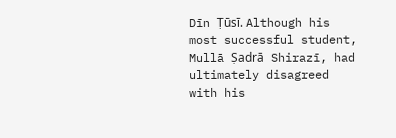Dīn Ṭūsī. Although his most successful student, Mullā Ṣadrā Shirazī, had ultimately disagreed with his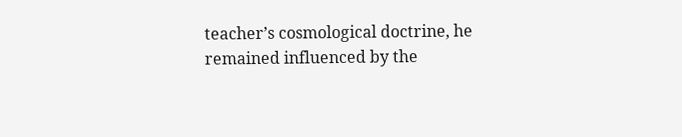teacher’s cosmological doctrine, he remained influenced by the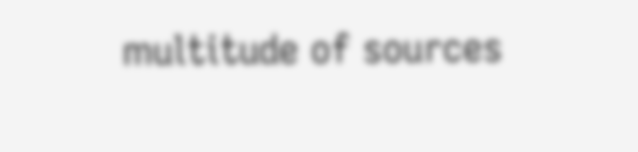multitude of sources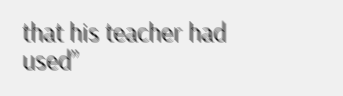that his teacher had used”